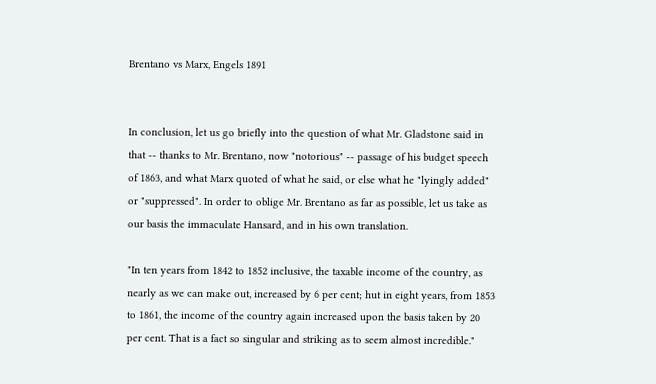Brentano vs Marx, Engels 1891


In conclusion, let us go briefly into the question of what Mr. Gladstone said in that -- thanks to Mr. Brentano, now "notorious" -- passage of his budget speech of 1863, and what Marx quoted of what he said, or else what he "lyingly added" or "suppressed". In order to oblige Mr. Brentano as far as possible, let us take as our basis the immaculate Hansard, and in his own translation.

"In ten years from 1842 to 1852 inclusive, the taxable income of the country, as nearly as we can make out, increased by 6 per cent; hut in eight years, from 1853 to 1861, the income of the country again increased upon the basis taken by 20 per cent. That is a fact so singular and striking as to seem almost incredible."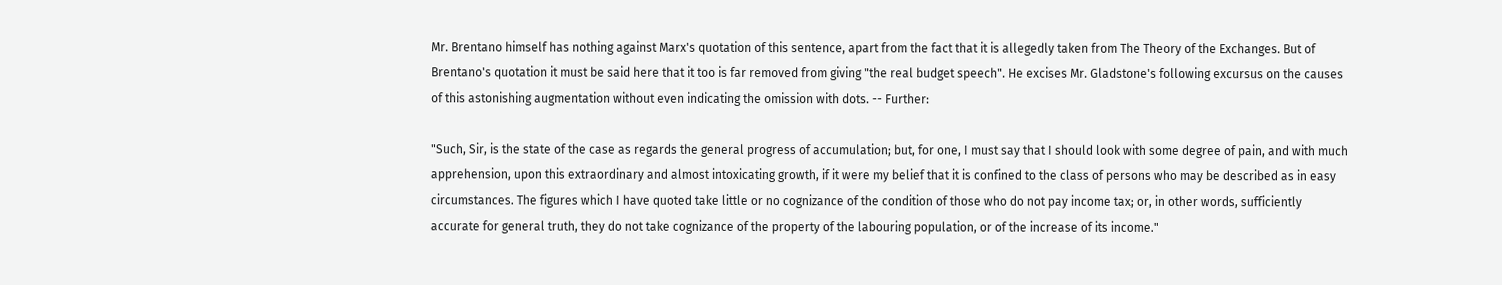Mr. Brentano himself has nothing against Marx's quotation of this sentence, apart from the fact that it is allegedly taken from The Theory of the Exchanges. But of Brentano's quotation it must be said here that it too is far removed from giving "the real budget speech". He excises Mr. Gladstone's following excursus on the causes of this astonishing augmentation without even indicating the omission with dots. -- Further:

"Such, Sir, is the state of the case as regards the general progress of accumulation; but, for one, I must say that I should look with some degree of pain, and with much apprehension, upon this extraordinary and almost intoxicating growth, if it were my belief that it is confined to the class of persons who may be described as in easy circumstances. The figures which I have quoted take little or no cognizance of the condition of those who do not pay income tax; or, in other words, sufficiently accurate for general truth, they do not take cognizance of the property of the labouring population, or of the increase of its income."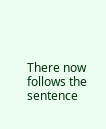There now follows the sentence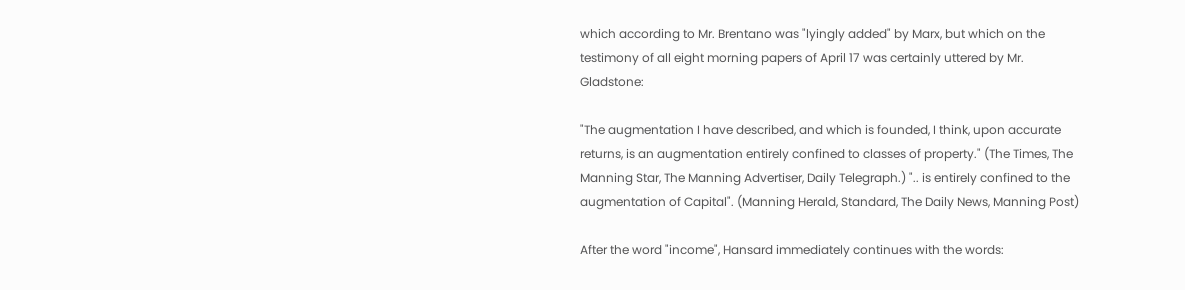which according to Mr. Brentano was "lyingly added" by Marx, but which on the testimony of all eight morning papers of April 17 was certainly uttered by Mr. Gladstone:

"The augmentation I have described, and which is founded, I think, upon accurate returns, is an augmentation entirely confined to classes of property." (The Times, The Manning Star, The Manning Advertiser, Daily Telegraph.) ".. is entirely confined to the augmentation of Capital". (Manning Herald, Standard, The Daily News, Manning Post)

After the word "income", Hansard immediately continues with the words: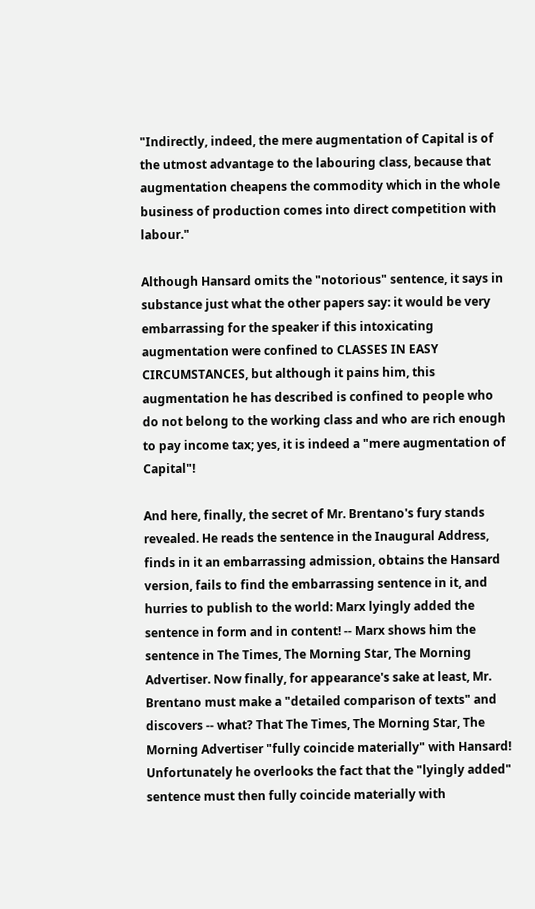"Indirectly, indeed, the mere augmentation of Capital is of the utmost advantage to the labouring class, because that augmentation cheapens the commodity which in the whole business of production comes into direct competition with labour."

Although Hansard omits the "notorious" sentence, it says in substance just what the other papers say: it would be very embarrassing for the speaker if this intoxicating augmentation were confined to CLASSES IN EASY CIRCUMSTANCES, but although it pains him, this augmentation he has described is confined to people who do not belong to the working class and who are rich enough to pay income tax; yes, it is indeed a "mere augmentation of Capital"!

And here, finally, the secret of Mr. Brentano's fury stands revealed. He reads the sentence in the Inaugural Address, finds in it an embarrassing admission, obtains the Hansard version, fails to find the embarrassing sentence in it, and hurries to publish to the world: Marx lyingly added the sentence in form and in content! -- Marx shows him the sentence in The Times, The Morning Star, The Morning Advertiser. Now finally, for appearance's sake at least, Mr. Brentano must make a "detailed comparison of texts" and discovers -- what? That The Times, The Morning Star, The Morning Advertiser "fully coincide materially" with Hansard! Unfortunately he overlooks the fact that the "lyingly added" sentence must then fully coincide materially with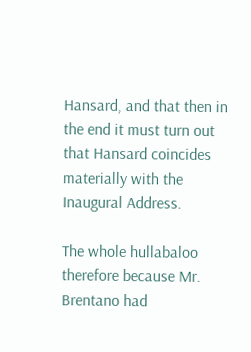Hansard, and that then in the end it must turn out that Hansard coincides materially with the Inaugural Address.

The whole hullabaloo therefore because Mr. Brentano had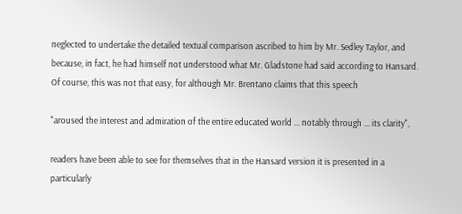neglected to undertake the detailed textual comparison ascribed to him by Mr. Sedley Taylor, and because, in fact, he had himself not understood what Mr. Gladstone had said according to Hansard. Of course, this was not that easy, for although Mr. Brentano claims that this speech

"aroused the interest and admiration of the entire educated world ... notably through ... its clarity",

readers have been able to see for themselves that in the Hansard version it is presented in a particularly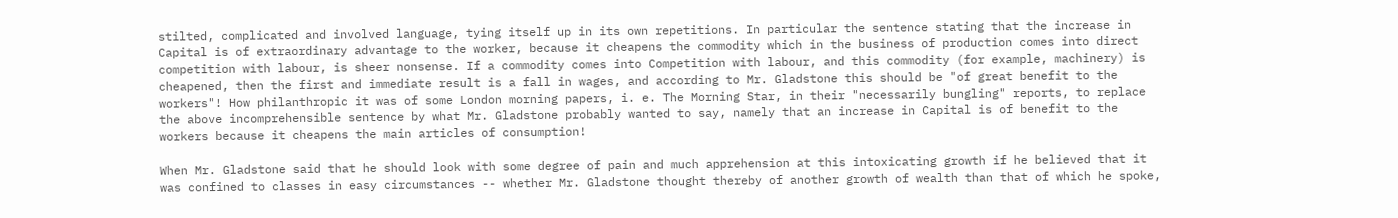stilted, complicated and involved language, tying itself up in its own repetitions. In particular the sentence stating that the increase in Capital is of extraordinary advantage to the worker, because it cheapens the commodity which in the business of production comes into direct competition with labour, is sheer nonsense. If a commodity comes into Competition with labour, and this commodity (for example, machinery) is cheapened, then the first and immediate result is a fall in wages, and according to Mr. Gladstone this should be "of great benefit to the workers"! How philanthropic it was of some London morning papers, i. e. The Morning Star, in their "necessarily bungling" reports, to replace the above incomprehensible sentence by what Mr. Gladstone probably wanted to say, namely that an increase in Capital is of benefit to the workers because it cheapens the main articles of consumption!

When Mr. Gladstone said that he should look with some degree of pain and much apprehension at this intoxicating growth if he believed that it was confined to classes in easy circumstances -- whether Mr. Gladstone thought thereby of another growth of wealth than that of which he spoke,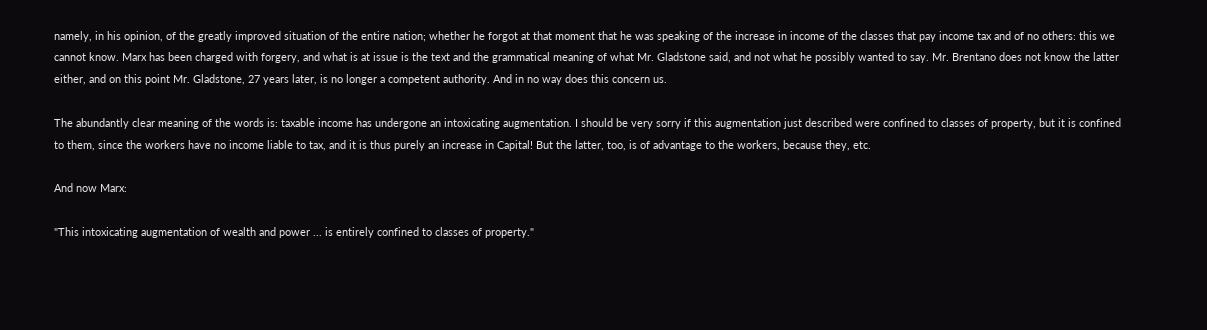namely, in his opinion, of the greatly improved situation of the entire nation; whether he forgot at that moment that he was speaking of the increase in income of the classes that pay income tax and of no others: this we cannot know. Marx has been charged with forgery, and what is at issue is the text and the grammatical meaning of what Mr. Gladstone said, and not what he possibly wanted to say. Mr. Brentano does not know the latter either, and on this point Mr. Gladstone, 27 years later, is no longer a competent authority. And in no way does this concern us.

The abundantly clear meaning of the words is: taxable income has undergone an intoxicating augmentation. I should be very sorry if this augmentation just described were confined to classes of property, but it is confined to them, since the workers have no income liable to tax, and it is thus purely an increase in Capital! But the latter, too, is of advantage to the workers, because they, etc.

And now Marx:

"This intoxicating augmentation of wealth and power ... is entirely confined to classes of property."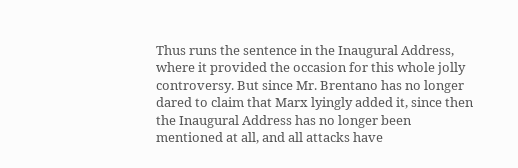Thus runs the sentence in the Inaugural Address, where it provided the occasion for this whole jolly controversy. But since Mr. Brentano has no longer dared to claim that Marx lyingly added it, since then the Inaugural Address has no longer been mentioned at all, and all attacks have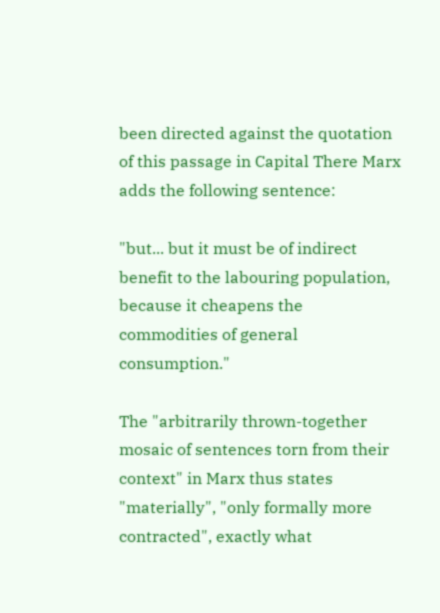been directed against the quotation of this passage in Capital There Marx adds the following sentence:

"but... but it must be of indirect benefit to the labouring population, because it cheapens the commodities of general consumption."

The "arbitrarily thrown-together mosaic of sentences torn from their context" in Marx thus states "materially", "only formally more contracted", exactly what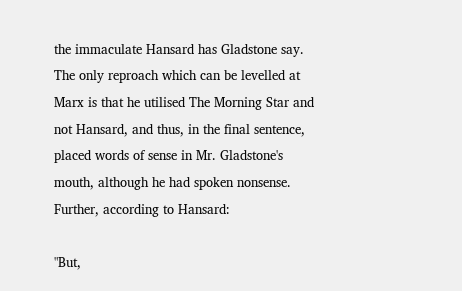the immaculate Hansard has Gladstone say. The only reproach which can be levelled at Marx is that he utilised The Morning Star and not Hansard, and thus, in the final sentence, placed words of sense in Mr. Gladstone's mouth, although he had spoken nonsense. Further, according to Hansard:

"But,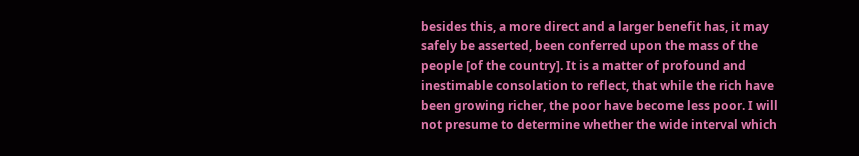besides this, a more direct and a larger benefit has, it may safely be asserted, been conferred upon the mass of the people [of the country]. It is a matter of profound and inestimable consolation to reflect, that while the rich have been growing richer, the poor have become less poor. I will not presume to determine whether the wide interval which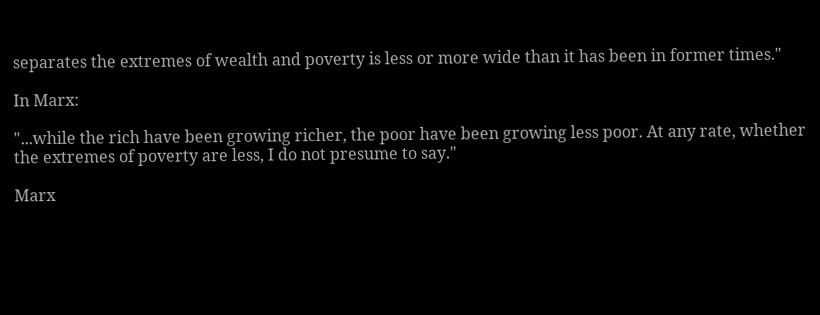separates the extremes of wealth and poverty is less or more wide than it has been in former times."

In Marx:

"...while the rich have been growing richer, the poor have been growing less poor. At any rate, whether the extremes of poverty are less, I do not presume to say."

Marx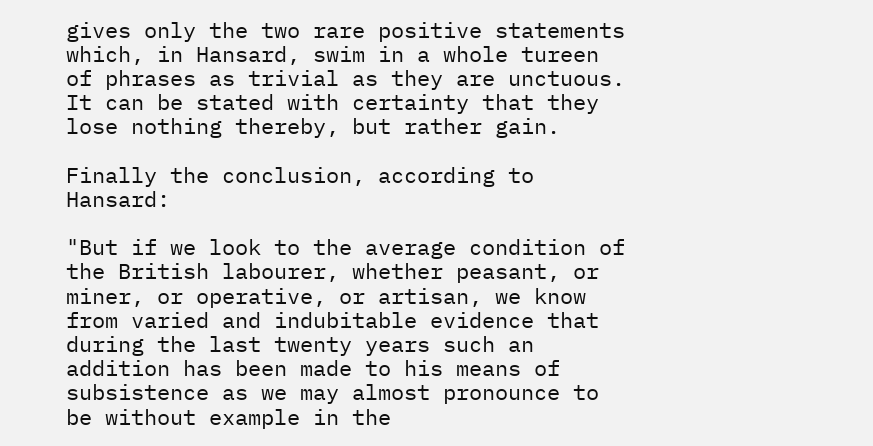gives only the two rare positive statements which, in Hansard, swim in a whole tureen of phrases as trivial as they are unctuous. It can be stated with certainty that they lose nothing thereby, but rather gain.

Finally the conclusion, according to Hansard:

"But if we look to the average condition of the British labourer, whether peasant, or miner, or operative, or artisan, we know from varied and indubitable evidence that during the last twenty years such an addition has been made to his means of subsistence as we may almost pronounce to be without example in the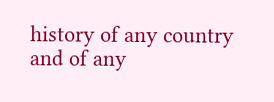history of any country and of any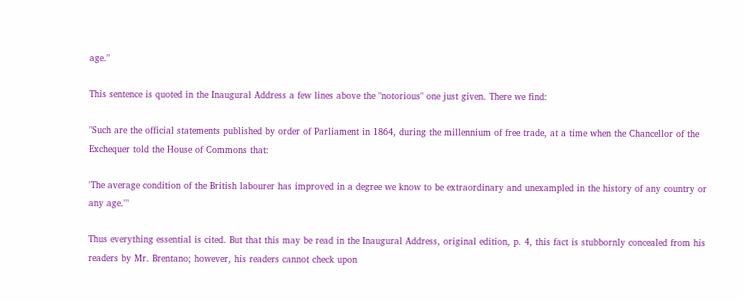age."

This sentence is quoted in the Inaugural Address a few lines above the "notorious" one just given. There we find:

"Such are the official statements published by order of Parliament in 1864, during the millennium of free trade, at a time when the Chancellor of the Exchequer told the House of Commons that:

'The average condition of the British labourer has improved in a degree we know to be extraordinary and unexampled in the history of any country or any age.'"

Thus everything essential is cited. But that this may be read in the Inaugural Address, original edition, p. 4, this fact is stubbornly concealed from his readers by Mr. Brentano; however, his readers cannot check upon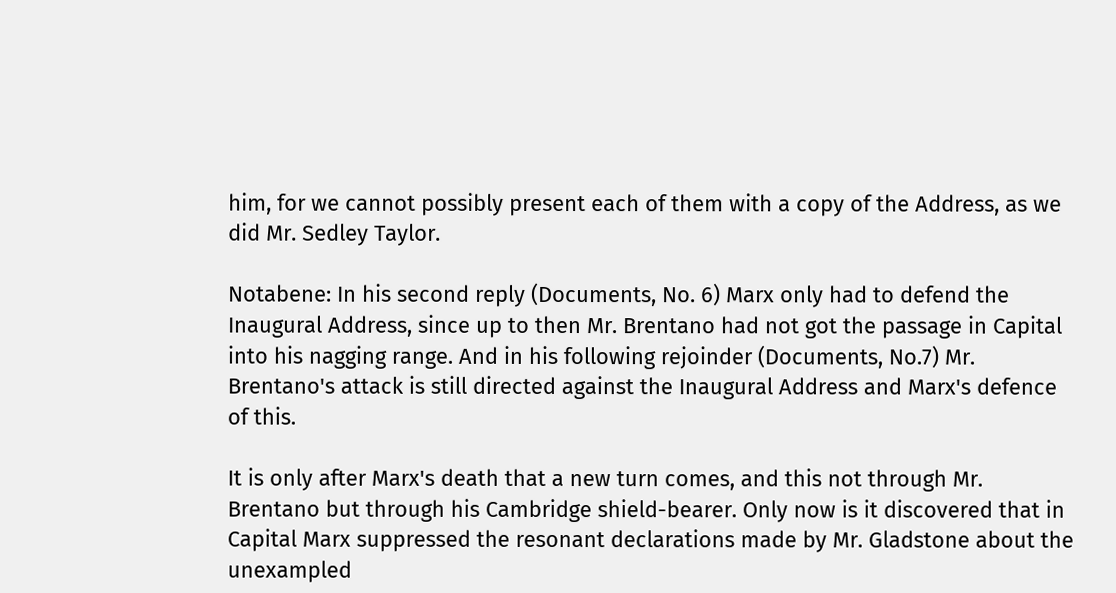him, for we cannot possibly present each of them with a copy of the Address, as we did Mr. Sedley Taylor.

Notabene: In his second reply (Documents, No. 6) Marx only had to defend the Inaugural Address, since up to then Mr. Brentano had not got the passage in Capital into his nagging range. And in his following rejoinder (Documents, No.7) Mr. Brentano's attack is still directed against the Inaugural Address and Marx's defence of this.

It is only after Marx's death that a new turn comes, and this not through Mr. Brentano but through his Cambridge shield-bearer. Only now is it discovered that in Capital Marx suppressed the resonant declarations made by Mr. Gladstone about the unexampled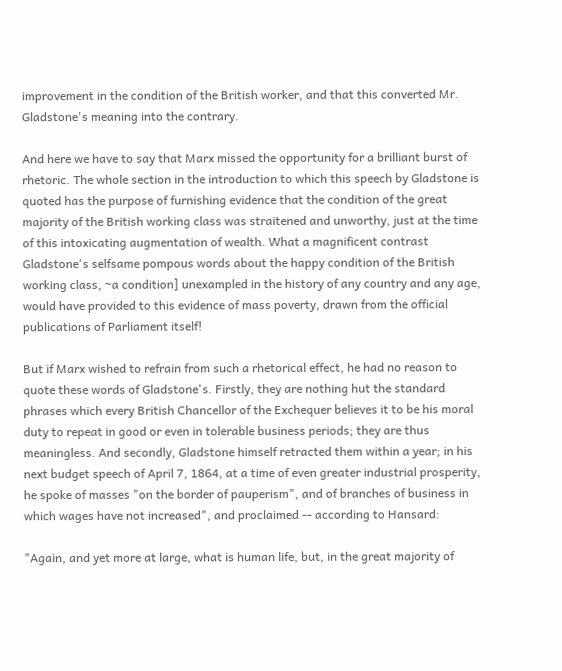improvement in the condition of the British worker, and that this converted Mr. Gladstone's meaning into the contrary.

And here we have to say that Marx missed the opportunity for a brilliant burst of rhetoric. The whole section in the introduction to which this speech by Gladstone is quoted has the purpose of furnishing evidence that the condition of the great majority of the British working class was straitened and unworthy, just at the time of this intoxicating augmentation of wealth. What a magnificent contrast Gladstone's selfsame pompous words about the happy condition of the British working class, ~a condition] unexampled in the history of any country and any age, would have provided to this evidence of mass poverty, drawn from the official publications of Parliament itself!

But if Marx wished to refrain from such a rhetorical effect, he had no reason to quote these words of Gladstone's. Firstly, they are nothing hut the standard phrases which every British Chancellor of the Exchequer believes it to be his moral duty to repeat in good or even in tolerable business periods; they are thus meaningless. And secondly, Gladstone himself retracted them within a year; in his next budget speech of April 7, 1864, at a time of even greater industrial prosperity, he spoke of masses "on the border of pauperism", and of branches of business in which wages have not increased", and proclaimed -- according to Hansard:

"Again, and yet more at large, what is human life, but, in the great majority of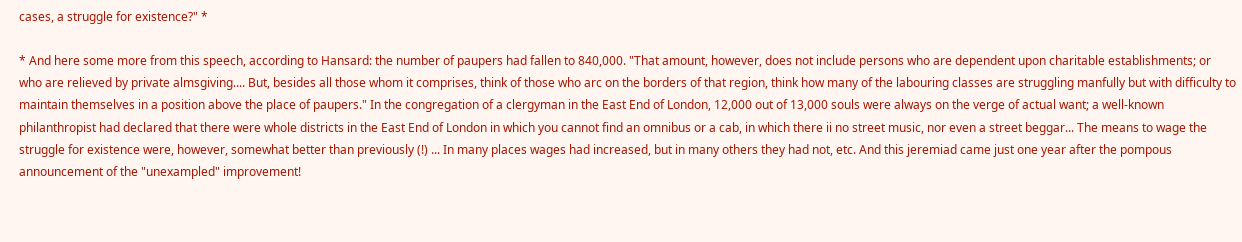cases, a struggle for existence?" *

* And here some more from this speech, according to Hansard: the number of paupers had fallen to 840,000. "That amount, however, does not include persons who are dependent upon charitable establishments; or who are relieved by private almsgiving.... But, besides all those whom it comprises, think of those who arc on the borders of that region, think how many of the labouring classes are struggling manfully but with difficulty to maintain themselves in a position above the place of paupers." In the congregation of a clergyman in the East End of London, 12,000 out of 13,000 souls were always on the verge of actual want; a well-known philanthropist had declared that there were whole districts in the East End of London in which you cannot find an omnibus or a cab, in which there ii no street music, nor even a street beggar... The means to wage the struggle for existence were, however, somewhat better than previously (!) ... In many places wages had increased, but in many others they had not, etc. And this jeremiad came just one year after the pompous announcement of the "unexampled" improvement!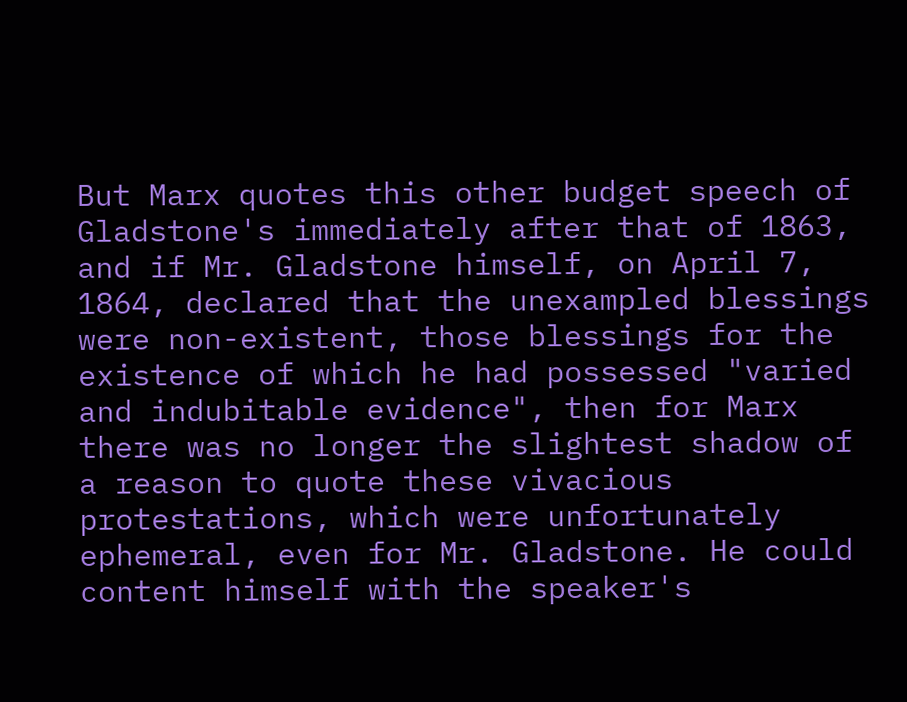But Marx quotes this other budget speech of Gladstone's immediately after that of 1863, and if Mr. Gladstone himself, on April 7, 1864, declared that the unexampled blessings were non-existent, those blessings for the existence of which he had possessed "varied and indubitable evidence", then for Marx there was no longer the slightest shadow of a reason to quote these vivacious protestations, which were unfortunately ephemeral, even for Mr. Gladstone. He could content himself with the speaker's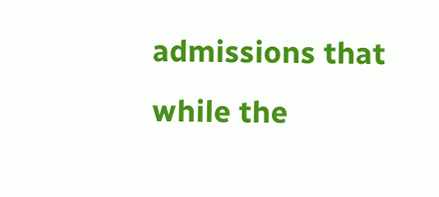admissions that while the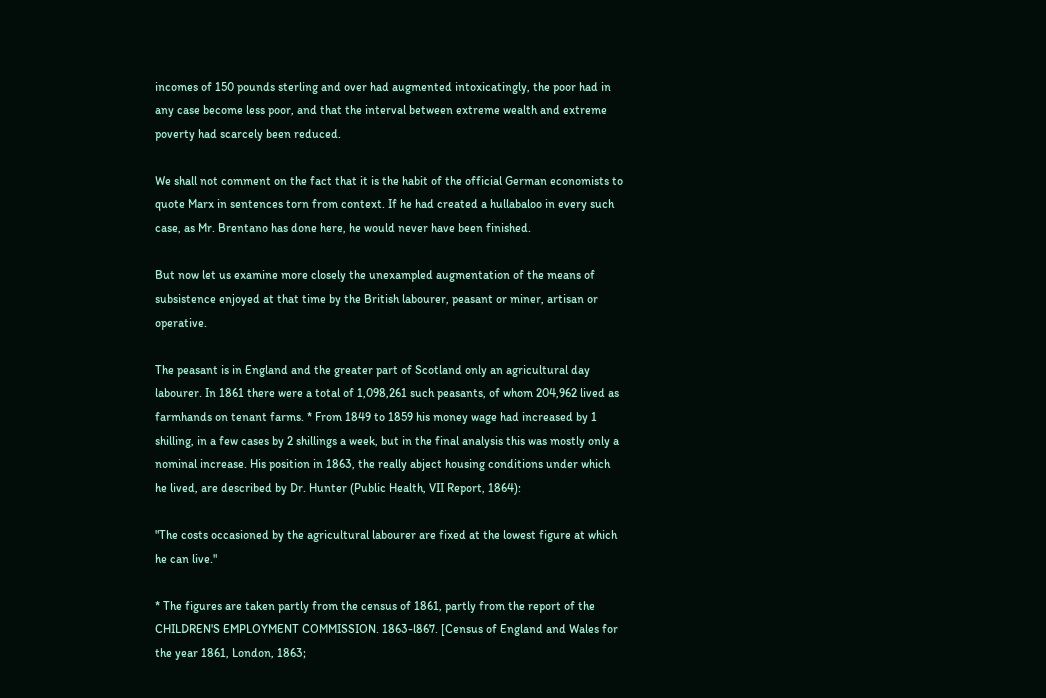incomes of 150 pounds sterling and over had augmented intoxicatingly, the poor had in any case become less poor, and that the interval between extreme wealth and extreme poverty had scarcely been reduced.

We shall not comment on the fact that it is the habit of the official German economists to quote Marx in sentences torn from context. If he had created a hullabaloo in every such case, as Mr. Brentano has done here, he would never have been finished.

But now let us examine more closely the unexampled augmentation of the means of subsistence enjoyed at that time by the British labourer, peasant or miner, artisan or operative.

The peasant is in England and the greater part of Scotland only an agricultural day labourer. In 1861 there were a total of 1,098,261 such peasants, of whom 204,962 lived as farmhands on tenant farms. * From 1849 to 1859 his money wage had increased by 1 shilling, in a few cases by 2 shillings a week, but in the final analysis this was mostly only a nominal increase. His position in 1863, the really abject housing conditions under which he lived, are described by Dr. Hunter (Public Health, VII Report, 1864):

"The costs occasioned by the agricultural labourer are fixed at the lowest figure at which he can live."

* The figures are taken partly from the census of 1861, partly from the report of the CHILDREN'S EMPLOYMENT COMMISSION. 1863-l867. [Census of England and Wales for the year 1861, London, 1863;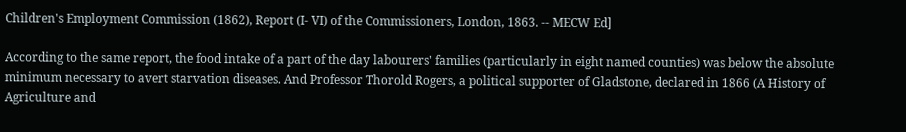Children's Employment Commission (1862), Report (I- VI) of the Commissioners, London, 1863. -- MECW Ed]

According to the same report, the food intake of a part of the day labourers' families (particularly in eight named counties) was below the absolute minimum necessary to avert starvation diseases. And Professor Thorold Rogers, a political supporter of Gladstone, declared in 1866 (A History of Agriculture and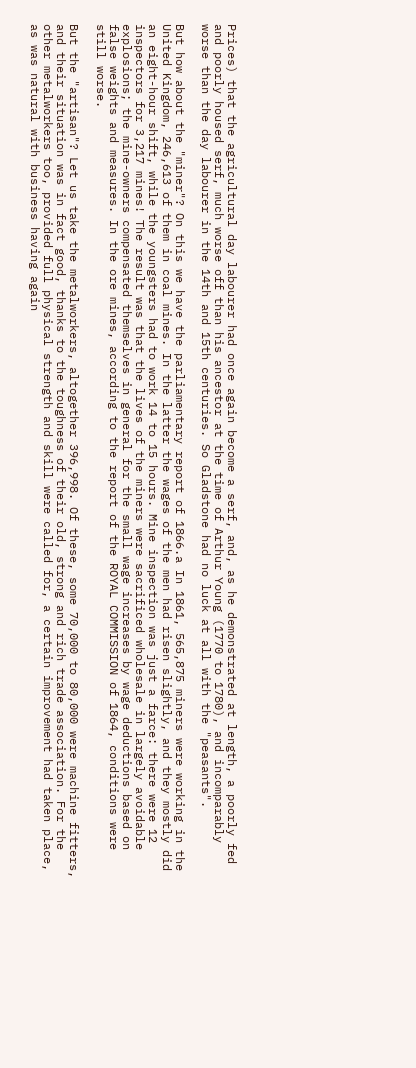Prices) that the agricultural day labourer had once again become a serf, and, as he demonstrated at length, a poorly fed and poorly housed serf, much worse off than his ancestor at the time of Arthur Young (1770 to 1780), and incomparably worse than the day labourer in the 14th and 15th centuries. So Gladstone had no luck at all with the "peasants".

But how about the "miner"? On this we have the parliamentary report of 1866.a In 1861, 565,875 miners were working in the United Kingdom, 246,613 of them in coal mines. In the latter the wages of the men had risen slightly, and they mostly did an eight-hour shift, while the youngsters had to work 14 to 15 hours. Mine inspection was just a farce: there were 12 inspectors for 3,217 mines! The result was that the lives of the miners were sacrificed wholesale in largely avoidable explosions; the mine-owners compensated themselves in general for the small wage increases by wage deductions based on false weights and measures. In the ore mines, according to the report of the ROYAL COMMISSION of 1864, conditions were still worse.

But the "artisan"? Let us take the metalworkers, altogether 396,998. Of these, some 70,000 to 80,000 were machine fitters, and their situation was in fact good, thanks to the toughness of their old, strong and rich trade association. For the other metalworkers too, provided full physical strength and skill were called for, a certain improvement had taken place, as was natural with business having again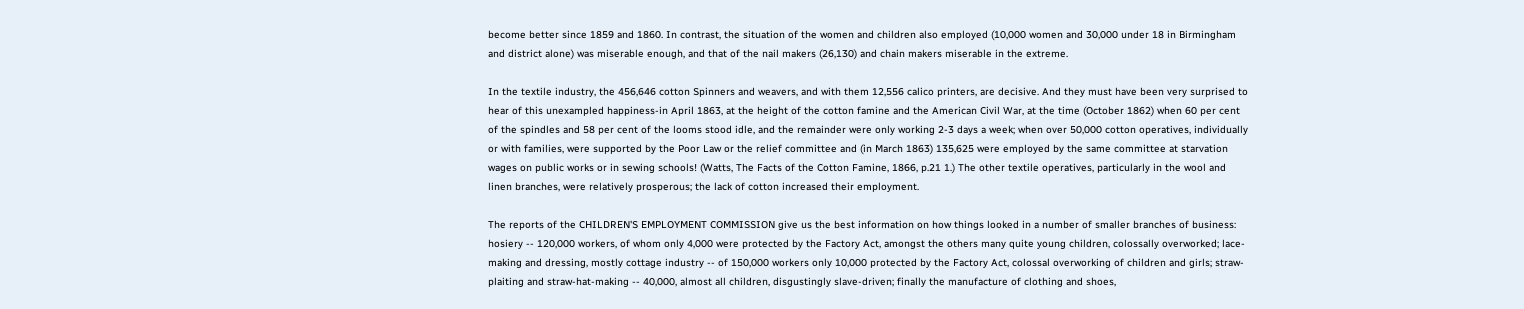become better since 1859 and 1860. In contrast, the situation of the women and children also employed (10,000 women and 30,000 under 18 in Birmingham and district alone) was miserable enough, and that of the nail makers (26,130) and chain makers miserable in the extreme.

In the textile industry, the 456,646 cotton Spinners and weavers, and with them 12,556 calico printers, are decisive. And they must have been very surprised to hear of this unexampled happiness-in April 1863, at the height of the cotton famine and the American Civil War, at the time (October 1862) when 60 per cent of the spindles and 58 per cent of the looms stood idle, and the remainder were only working 2-3 days a week; when over 50,000 cotton operatives, individually or with families, were supported by the Poor Law or the relief committee and (in March 1863) 135,625 were employed by the same committee at starvation wages on public works or in sewing schools! (Watts, The Facts of the Cotton Famine, 1866, p.21 1.) The other textile operatives, particularly in the wool and linen branches, were relatively prosperous; the lack of cotton increased their employment.

The reports of the CHILDREN'S EMPLOYMENT COMMISSION give us the best information on how things looked in a number of smaller branches of business: hosiery -- 120,000 workers, of whom only 4,000 were protected by the Factory Act, amongst the others many quite young children, colossally overworked; lace-making and dressing, mostly cottage industry -- of 150,000 workers only 10,000 protected by the Factory Act, colossal overworking of children and girls; straw-plaiting and straw-hat-making -- 40,000, almost all children, disgustingly slave-driven; finally the manufacture of clothing and shoes,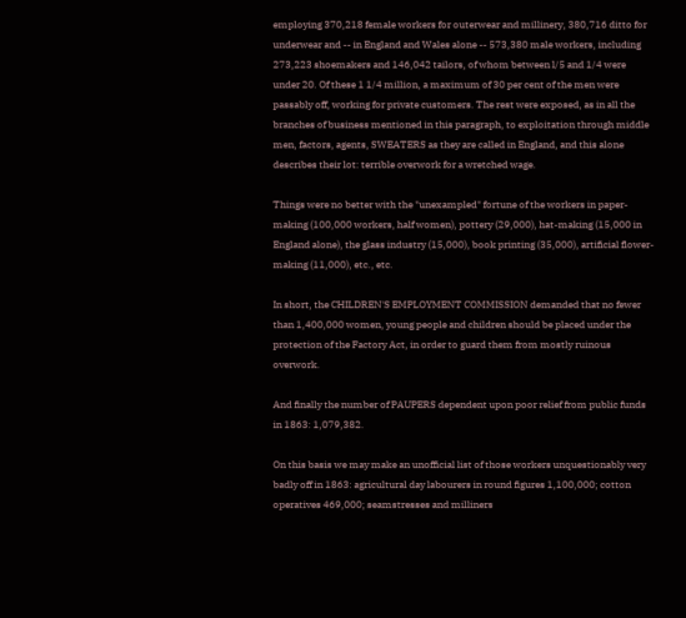employing 370,218 female workers for outerwear and millinery, 380,716 ditto for underwear and -- in England and Wales alone -- 573,380 male workers, including 273,223 shoemakers and 146,042 tailors, of whom between l/5 and 1/4 were under 20. Of these 1 1/4 million, a maximum of 30 per cent of the men were passably off, working for private customers. The rest were exposed, as in all the branches of business mentioned in this paragraph, to exploitation through middle men, factors, agents, SWEATERS as they are called in England, and this alone describes their lot: terrible overwork for a wretched wage.

Things were no better with the "unexampled" fortune of the workers in paper-making (100,000 workers, half women), pottery (29,000), hat-making (15,000 in England alone), the glass industry (15,000), book printing (35,000), artificial flower-making (11,000), etc., etc.

In short, the CHILDREN'S EMPLOYMENT COMMISSION demanded that no fewer than 1,400,000 women, young people and children should be placed under the protection of the Factory Act, in order to guard them from mostly ruinous overwork.

And finally the number of PAUPERS dependent upon poor relief from public funds in 1863: 1,079,382.

On this basis we may make an unofficial list of those workers unquestionably very badly off in 1863: agricultural day labourers in round figures 1,100,000; cotton operatives 469,000; seamstresses and milliners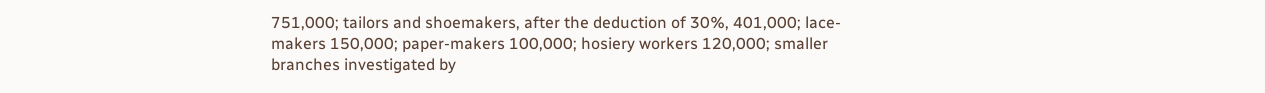751,000; tailors and shoemakers, after the deduction of 30%, 401,000; lace-makers 150,000; paper-makers 100,000; hosiery workers 120,000; smaller branches investigated by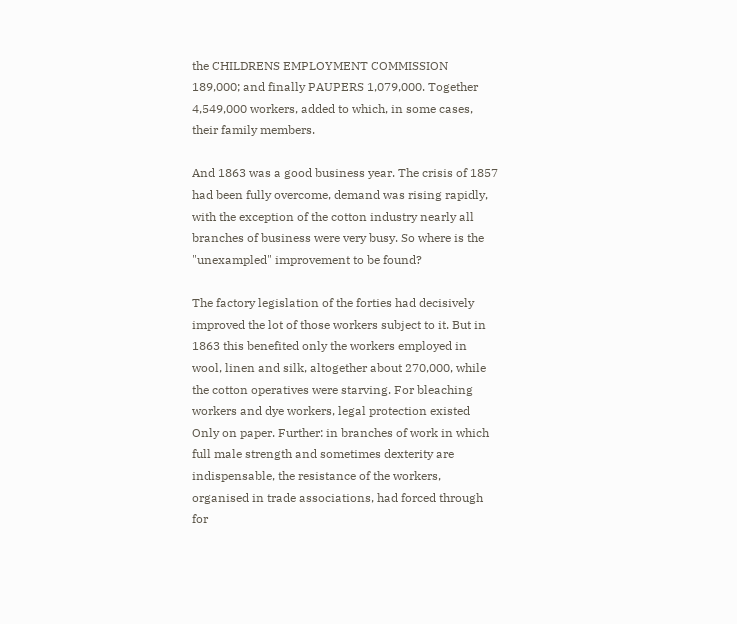the CHILDRENS EMPLOYMENT COMMISSION 189,000; and finally PAUPERS 1,079,000. Together 4,549,000 workers, added to which, in some cases, their family members.

And 1863 was a good business year. The crisis of 1857 had been fully overcome, demand was rising rapidly, with the exception of the cotton industry nearly all branches of business were very busy. So where is the "unexampled" improvement to be found?

The factory legislation of the forties had decisively improved the lot of those workers subject to it. But in 1863 this benefited only the workers employed in wool, linen and silk, altogether about 270,000, while the cotton operatives were starving. For bleaching workers and dye workers, legal protection existed Only on paper. Further: in branches of work in which full male strength and sometimes dexterity are indispensable, the resistance of the workers, organised in trade associations, had forced through for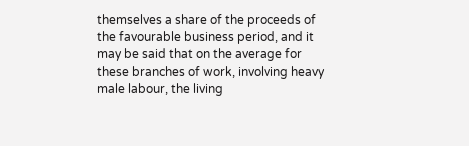themselves a share of the proceeds of the favourable business period, and it may be said that on the average for these branches of work, involving heavy male labour, the living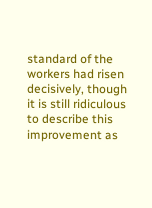standard of the workers had risen decisively, though it is still ridiculous to describe this improvement as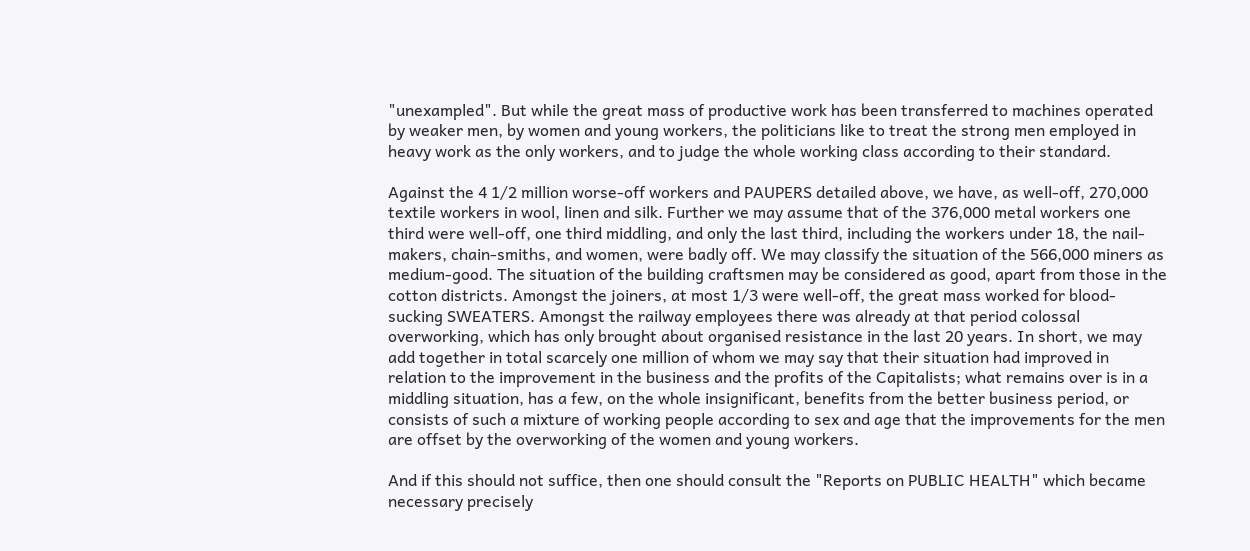"unexampled". But while the great mass of productive work has been transferred to machines operated by weaker men, by women and young workers, the politicians like to treat the strong men employed in heavy work as the only workers, and to judge the whole working class according to their standard.

Against the 4 1/2 million worse-off workers and PAUPERS detailed above, we have, as well-off, 270,000 textile workers in wool, linen and silk. Further we may assume that of the 376,000 metal workers one third were well-off, one third middling, and only the last third, including the workers under 18, the nail-makers, chain-smiths, and women, were badly off. We may classify the situation of the 566,000 miners as medium-good. The situation of the building craftsmen may be considered as good, apart from those in the cotton districts. Amongst the joiners, at most 1/3 were well-off, the great mass worked for blood-sucking SWEATERS. Amongst the railway employees there was already at that period colossal overworking, which has only brought about organised resistance in the last 20 years. In short, we may add together in total scarcely one million of whom we may say that their situation had improved in relation to the improvement in the business and the profits of the Capitalists; what remains over is in a middling situation, has a few, on the whole insignificant, benefits from the better business period, or consists of such a mixture of working people according to sex and age that the improvements for the men are offset by the overworking of the women and young workers.

And if this should not suffice, then one should consult the "Reports on PUBLIC HEALTH" which became necessary precisely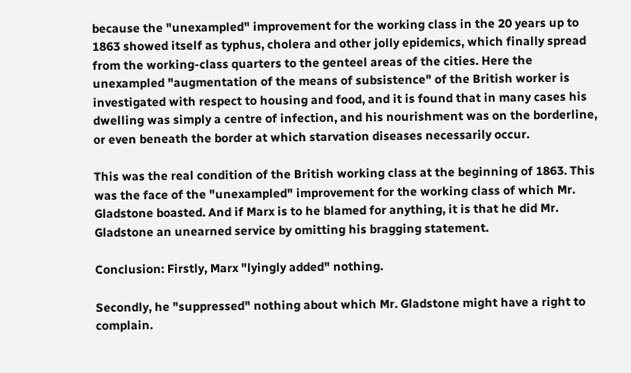because the "unexampled" improvement for the working class in the 20 years up to 1863 showed itself as typhus, cholera and other jolly epidemics, which finally spread from the working-class quarters to the genteel areas of the cities. Here the unexampled "augmentation of the means of subsistence" of the British worker is investigated with respect to housing and food, and it is found that in many cases his dwelling was simply a centre of infection, and his nourishment was on the borderline, or even beneath the border at which starvation diseases necessarily occur.

This was the real condition of the British working class at the beginning of 1863. This was the face of the "unexampled" improvement for the working class of which Mr. Gladstone boasted. And if Marx is to he blamed for anything, it is that he did Mr. Gladstone an unearned service by omitting his bragging statement.

Conclusion: Firstly, Marx "lyingly added" nothing.

Secondly, he "suppressed" nothing about which Mr. Gladstone might have a right to complain.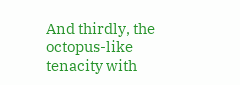And thirdly, the octopus-like tenacity with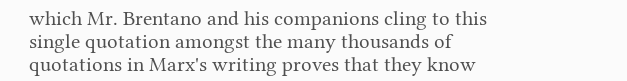which Mr. Brentano and his companions cling to this single quotation amongst the many thousands of quotations in Marx's writing proves that they know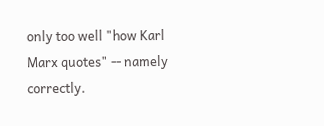only too well "how Karl Marx quotes" -- namely correctly.